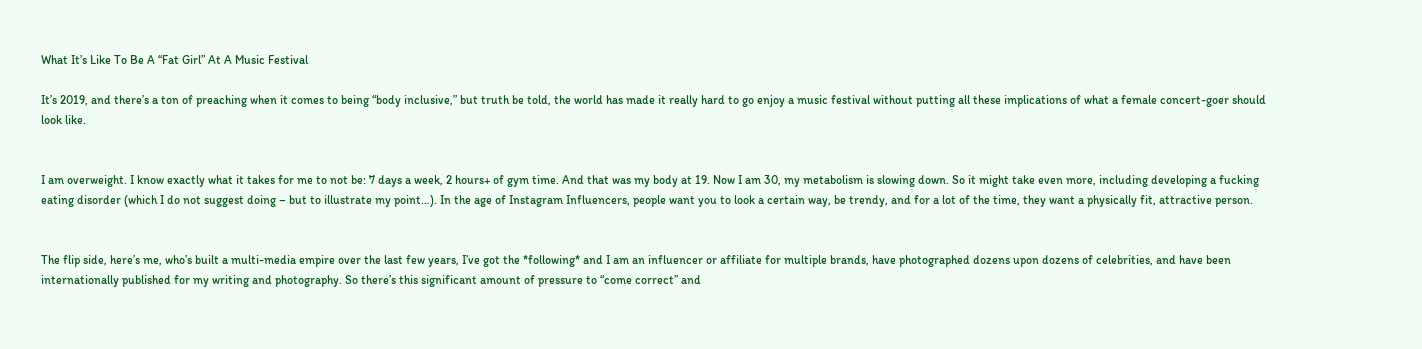What It’s Like To Be A “Fat Girl” At A Music Festival

It’s 2019, and there’s a ton of preaching when it comes to being “body inclusive,” but truth be told, the world has made it really hard to go enjoy a music festival without putting all these implications of what a female concert-goer should look like.


I am overweight. I know exactly what it takes for me to not be: 7 days a week, 2 hours+ of gym time. And that was my body at 19. Now I am 30, my metabolism is slowing down. So it might take even more, including developing a fucking eating disorder (which I do not suggest doing – but to illustrate my point…). In the age of Instagram Influencers, people want you to look a certain way, be trendy, and for a lot of the time, they want a physically fit, attractive person.


The flip side, here’s me, who’s built a multi-media empire over the last few years, I’ve got the *following* and I am an influencer or affiliate for multiple brands, have photographed dozens upon dozens of celebrities, and have been internationally published for my writing and photography. So there’s this significant amount of pressure to “come correct” and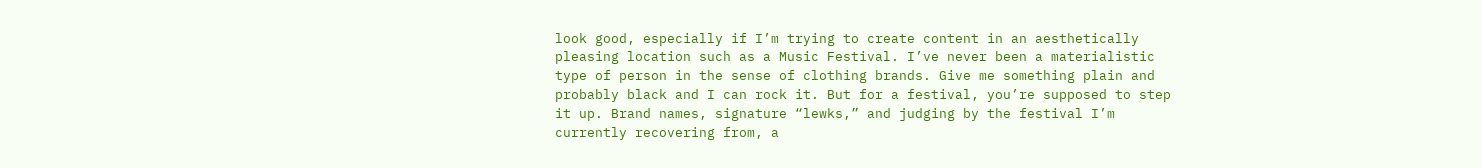look good, especially if I’m trying to create content in an aesthetically pleasing location such as a Music Festival. I’ve never been a materialistic type of person in the sense of clothing brands. Give me something plain and probably black and I can rock it. But for a festival, you’re supposed to step it up. Brand names, signature “lewks,” and judging by the festival I’m currently recovering from, a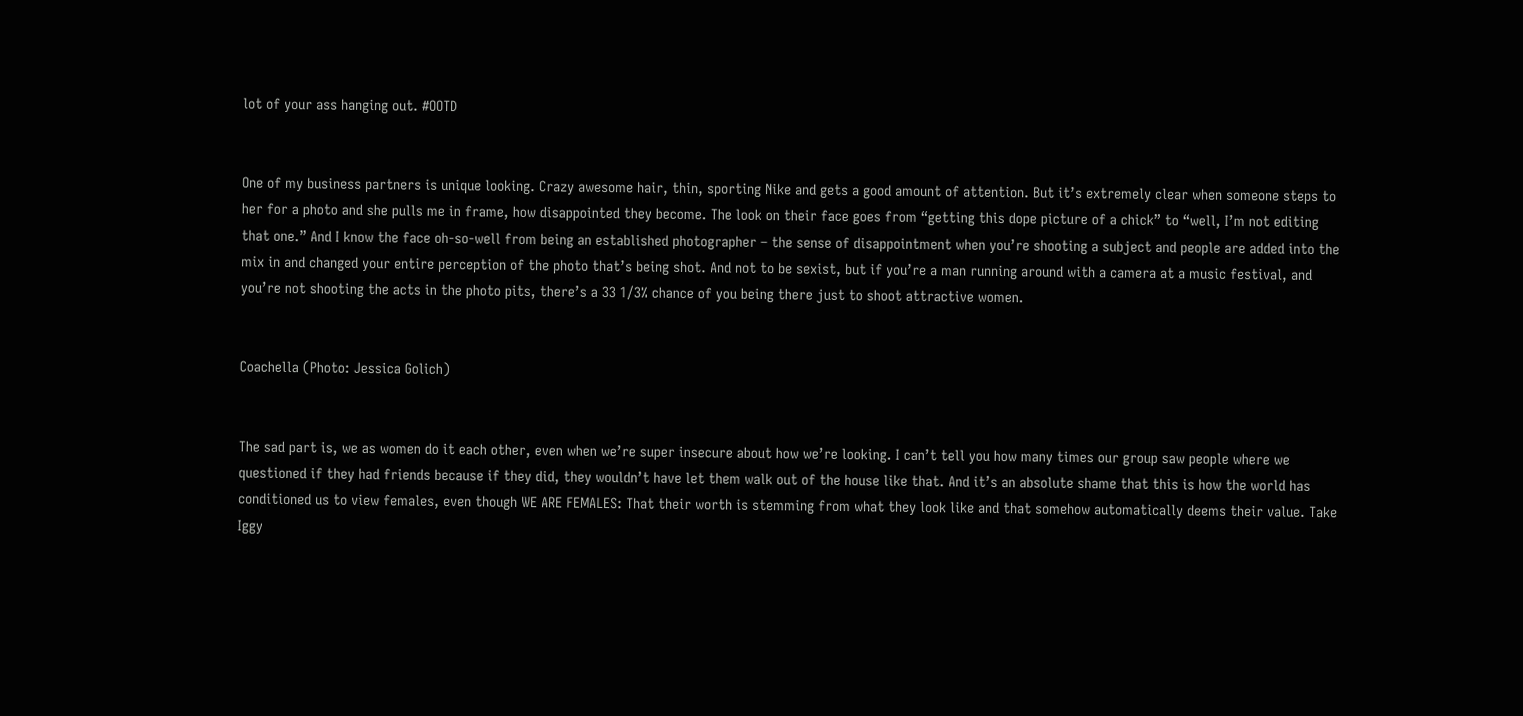lot of your ass hanging out. #OOTD


One of my business partners is unique looking. Crazy awesome hair, thin, sporting Nike and gets a good amount of attention. But it’s extremely clear when someone steps to her for a photo and she pulls me in frame, how disappointed they become. The look on their face goes from “getting this dope picture of a chick” to “well, I’m not editing that one.” And I know the face oh-so-well from being an established photographer – the sense of disappointment when you’re shooting a subject and people are added into the mix in and changed your entire perception of the photo that’s being shot. And not to be sexist, but if you’re a man running around with a camera at a music festival, and you’re not shooting the acts in the photo pits, there’s a 33 1/3% chance of you being there just to shoot attractive women.


Coachella (Photo: Jessica Golich)


The sad part is, we as women do it each other, even when we’re super insecure about how we’re looking. I can’t tell you how many times our group saw people where we questioned if they had friends because if they did, they wouldn’t have let them walk out of the house like that. And it’s an absolute shame that this is how the world has conditioned us to view females, even though WE ARE FEMALES: That their worth is stemming from what they look like and that somehow automatically deems their value. Take Iggy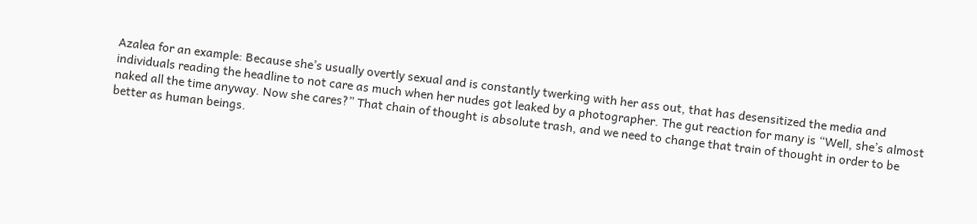Azalea for an example: Because she’s usually overtly sexual and is constantly twerking with her ass out, that has desensitized the media and individuals reading the headline to not care as much when her nudes got leaked by a photographer. The gut reaction for many is “Well, she’s almost naked all the time anyway. Now she cares?” That chain of thought is absolute trash, and we need to change that train of thought in order to be better as human beings.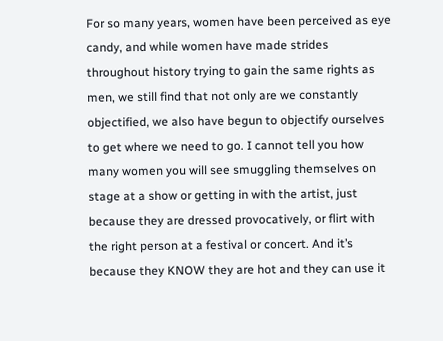For so many years, women have been perceived as eye candy, and while women have made strides throughout history trying to gain the same rights as men, we still find that not only are we constantly objectified, we also have begun to objectify ourselves to get where we need to go. I cannot tell you how many women you will see smuggling themselves on stage at a show or getting in with the artist, just because they are dressed provocatively, or flirt with the right person at a festival or concert. And it’s because they KNOW they are hot and they can use it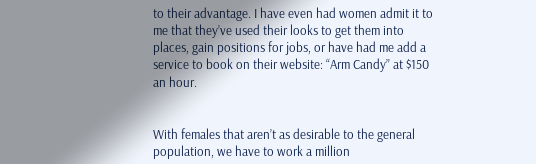to their advantage. I have even had women admit it to me that they’ve used their looks to get them into places, gain positions for jobs, or have had me add a service to book on their website: “Arm Candy” at $150 an hour.


With females that aren’t as desirable to the general population, we have to work a million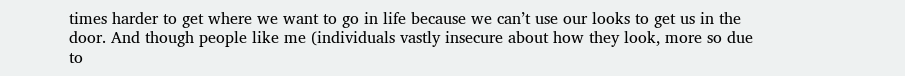times harder to get where we want to go in life because we can’t use our looks to get us in the door. And though people like me (individuals vastly insecure about how they look, more so due to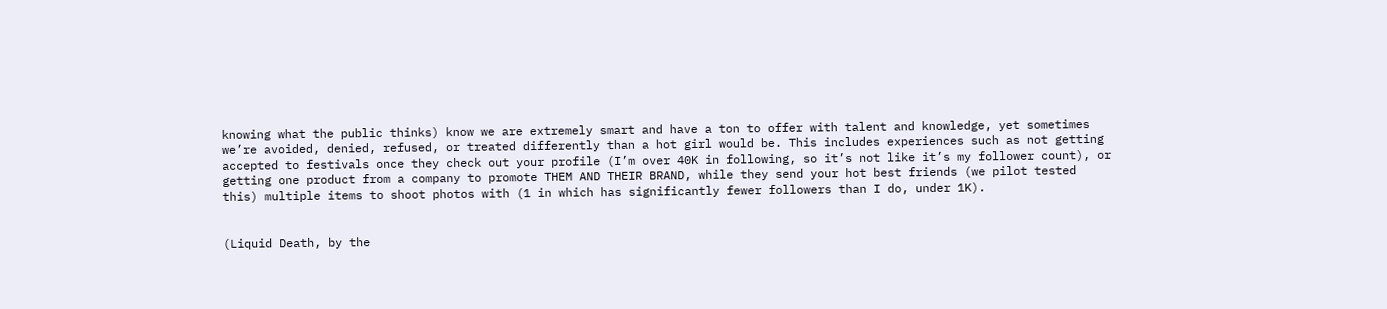knowing what the public thinks) know we are extremely smart and have a ton to offer with talent and knowledge, yet sometimes we’re avoided, denied, refused, or treated differently than a hot girl would be. This includes experiences such as not getting accepted to festivals once they check out your profile (I’m over 40K in following, so it’s not like it’s my follower count), or getting one product from a company to promote THEM AND THEIR BRAND, while they send your hot best friends (we pilot tested this) multiple items to shoot photos with (1 in which has significantly fewer followers than I do, under 1K).


(Liquid Death, by the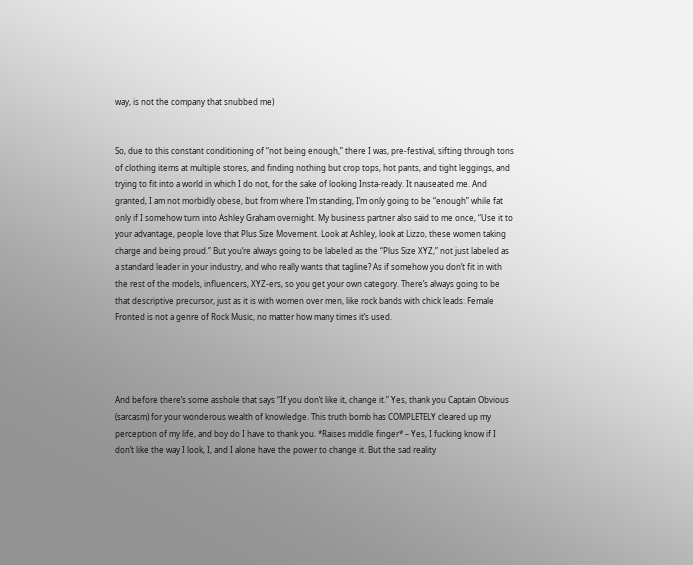way, is not the company that snubbed me)


So, due to this constant conditioning of “not being enough,” there I was, pre-festival, sifting through tons of clothing items at multiple stores, and finding nothing but crop tops, hot pants, and tight leggings, and trying to fit into a world in which I do not, for the sake of looking Insta-ready. It nauseated me. And granted, I am not morbidly obese, but from where I’m standing, I’m only going to be “enough” while fat only if I somehow turn into Ashley Graham overnight. My business partner also said to me once, “Use it to your advantage, people love that Plus Size Movement. Look at Ashley, look at Lizzo, these women taking charge and being proud.” But you’re always going to be labeled as the “Plus Size XYZ,” not just labeled as a standard leader in your industry, and who really wants that tagline? As if somehow you don’t fit in with the rest of the models, influencers, XYZ-ers, so you get your own category. There’s always going to be that descriptive precursor, just as it is with women over men, like rock bands with chick leads: Female Fronted is not a genre of Rock Music, no matter how many times it’s used.




And before there’s some asshole that says “If you don’t like it, change it.” Yes, thank you Captain Obvious (sarcasm) for your wonderous wealth of knowledge. This truth bomb has COMPLETELY cleared up my perception of my life, and boy do I have to thank you. *Raises middle finger* – Yes, I fucking know if I don’t like the way I look, I, and I alone have the power to change it. But the sad reality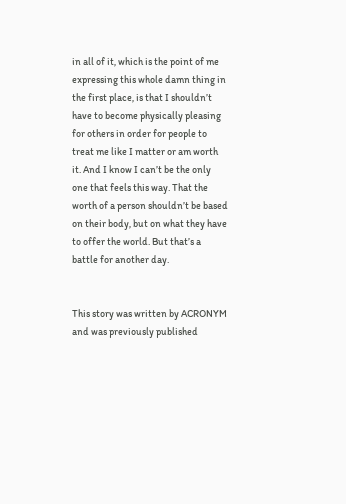in all of it, which is the point of me expressing this whole damn thing in the first place, is that I shouldn’t have to become physically pleasing for others in order for people to treat me like I matter or am worth it. And I know I can’t be the only one that feels this way. That the worth of a person shouldn’t be based on their body, but on what they have to offer the world. But that’s a battle for another day.


This story was written by ACRONYM and was previously published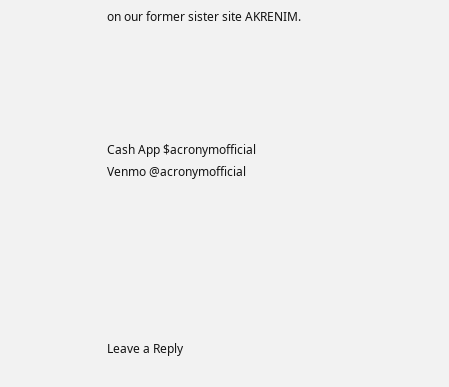on our former sister site AKRENIM.





Cash App $acronymofficial
Venmo @acronymofficial







Leave a Reply